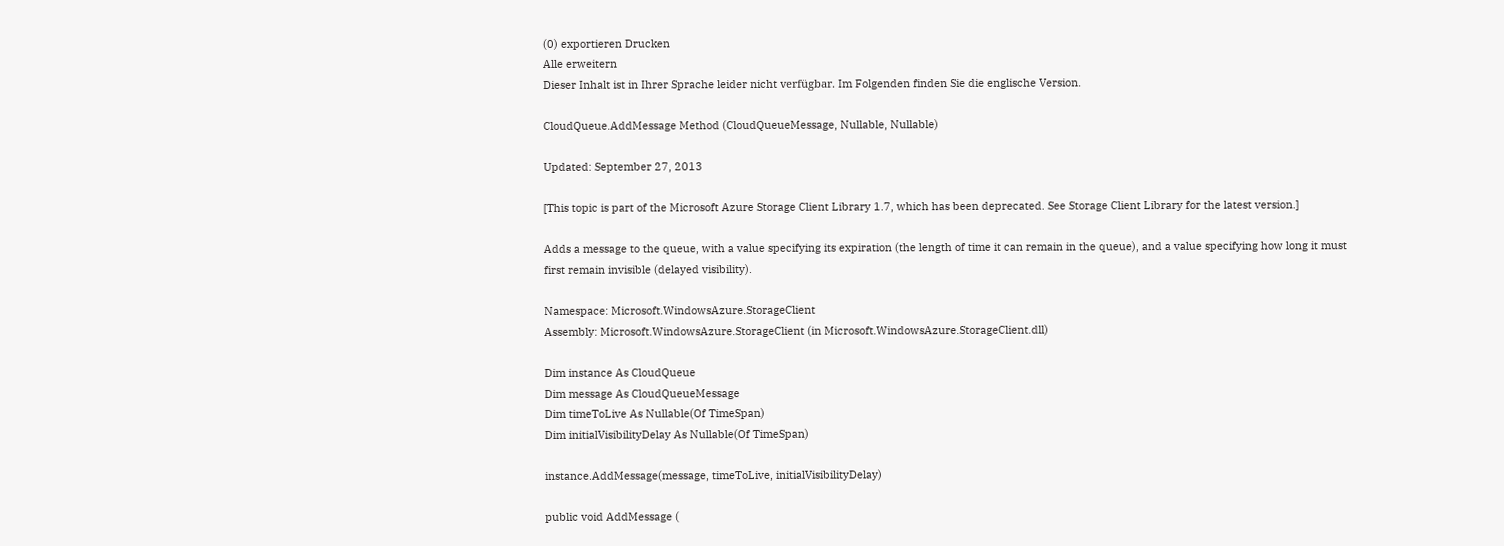(0) exportieren Drucken
Alle erweitern
Dieser Inhalt ist in Ihrer Sprache leider nicht verfügbar. Im Folgenden finden Sie die englische Version.

CloudQueue.AddMessage Method (CloudQueueMessage, Nullable, Nullable)

Updated: September 27, 2013

[This topic is part of the Microsoft Azure Storage Client Library 1.7, which has been deprecated. See Storage Client Library for the latest version.]

Adds a message to the queue, with a value specifying its expiration (the length of time it can remain in the queue), and a value specifying how long it must first remain invisible (delayed visibility).

Namespace: Microsoft.WindowsAzure.StorageClient
Assembly: Microsoft.WindowsAzure.StorageClient (in Microsoft.WindowsAzure.StorageClient.dll)

Dim instance As CloudQueue
Dim message As CloudQueueMessage
Dim timeToLive As Nullable(Of TimeSpan)
Dim initialVisibilityDelay As Nullable(Of TimeSpan)

instance.AddMessage(message, timeToLive, initialVisibilityDelay)

public void AddMessage (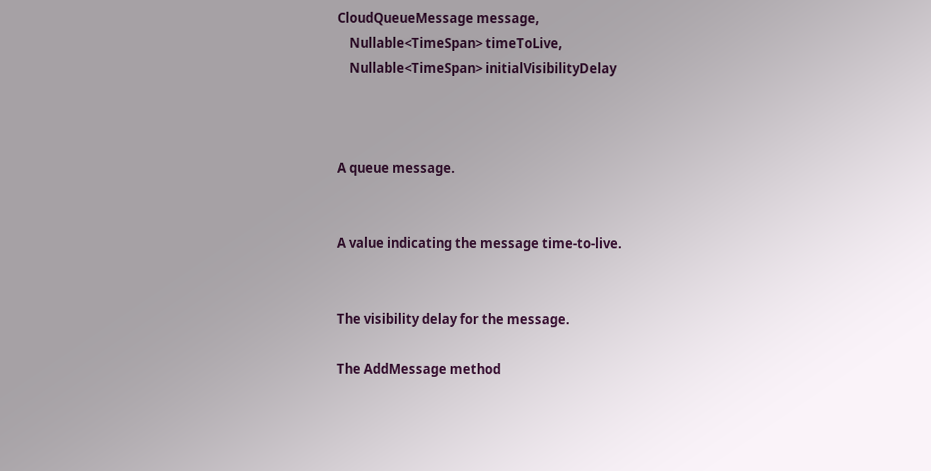CloudQueueMessage message,
    Nullable<TimeSpan> timeToLive,
    Nullable<TimeSpan> initialVisibilityDelay



A queue message.


A value indicating the message time-to-live.


The visibility delay for the message.

The AddMessage method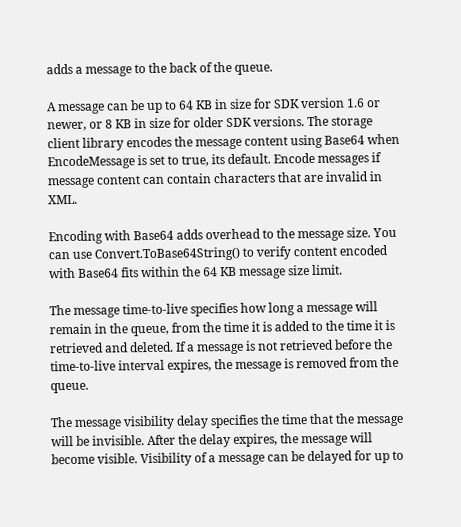adds a message to the back of the queue.

A message can be up to 64 KB in size for SDK version 1.6 or newer, or 8 KB in size for older SDK versions. The storage client library encodes the message content using Base64 when EncodeMessage is set to true, its default. Encode messages if message content can contain characters that are invalid in XML.

Encoding with Base64 adds overhead to the message size. You can use Convert.ToBase64String() to verify content encoded with Base64 fits within the 64 KB message size limit.

The message time-to-live specifies how long a message will remain in the queue, from the time it is added to the time it is retrieved and deleted. If a message is not retrieved before the time-to-live interval expires, the message is removed from the queue.

The message visibility delay specifies the time that the message will be invisible. After the delay expires, the message will become visible. Visibility of a message can be delayed for up to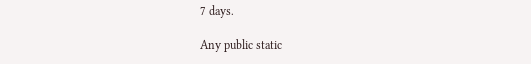7 days.

Any public static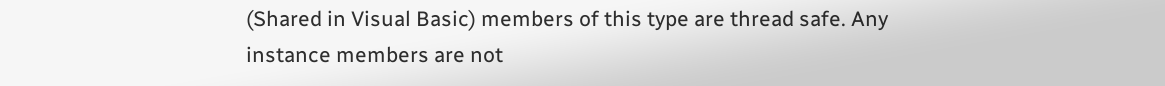(Shared in Visual Basic) members of this type are thread safe. Any instance members are not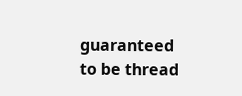guaranteed to be thread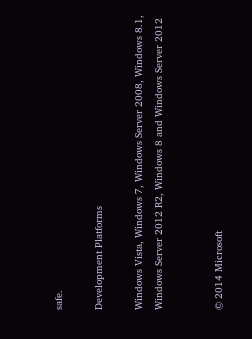safe.

Development Platforms

Windows Vista, Windows 7, Windows Server 2008, Windows 8.1, Windows Server 2012 R2, Windows 8 and Windows Server 2012


© 2014 Microsoft